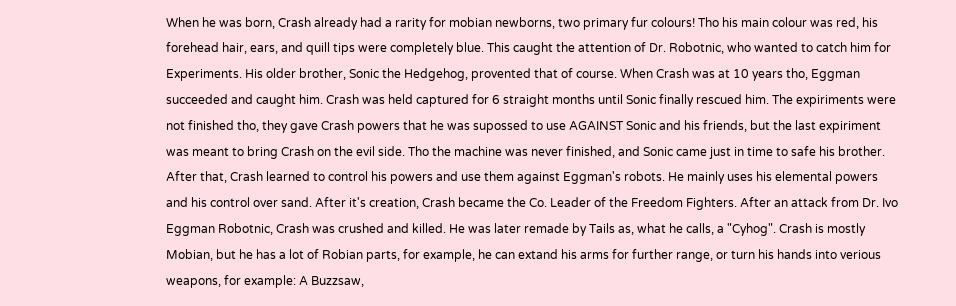When he was born, Crash already had a rarity for mobian newborns, two primary fur colours! Tho his main colour was red, his forehead hair, ears, and quill tips were completely blue. This caught the attention of Dr. Robotnic, who wanted to catch him for Experiments. His older brother, Sonic the Hedgehog, provented that of course. When Crash was at 10 years tho, Eggman succeeded and caught him. Crash was held captured for 6 straight months until Sonic finally rescued him. The expiriments were not finished tho, they gave Crash powers that he was supossed to use AGAINST Sonic and his friends, but the last expiriment was meant to bring Crash on the evil side. Tho the machine was never finished, and Sonic came just in time to safe his brother. After that, Crash learned to control his powers and use them against Eggman's robots. He mainly uses his elemental powers and his control over sand. After it's creation, Crash became the Co. Leader of the Freedom Fighters. After an attack from Dr. Ivo Eggman Robotnic, Crash was crushed and killed. He was later remade by Tails as, what he calls, a "Cyhog". Crash is mostly Mobian, but he has a lot of Robian parts, for example, he can extand his arms for further range, or turn his hands into verious weapons, for example: A Buzzsaw,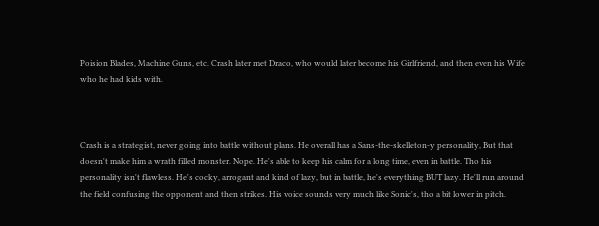Poision Blades, Machine Guns, etc. Crash later met Draco, who would later become his Girlfriend, and then even his Wife who he had kids with.



Crash is a strategist, never going into battle without plans. He overall has a Sans-the-skelleton-y personality, But that doesn't make him a wrath filled monster. Nope. He's able to keep his calm for a long time, even in battle. Tho his personality isn't flawless. He's cocky, arrogant and kind of lazy, but in battle, he's everything BUT lazy. He'll run around the field confusing the opponent and then strikes. His voice sounds very much like Sonic's, tho a bit lower in pitch.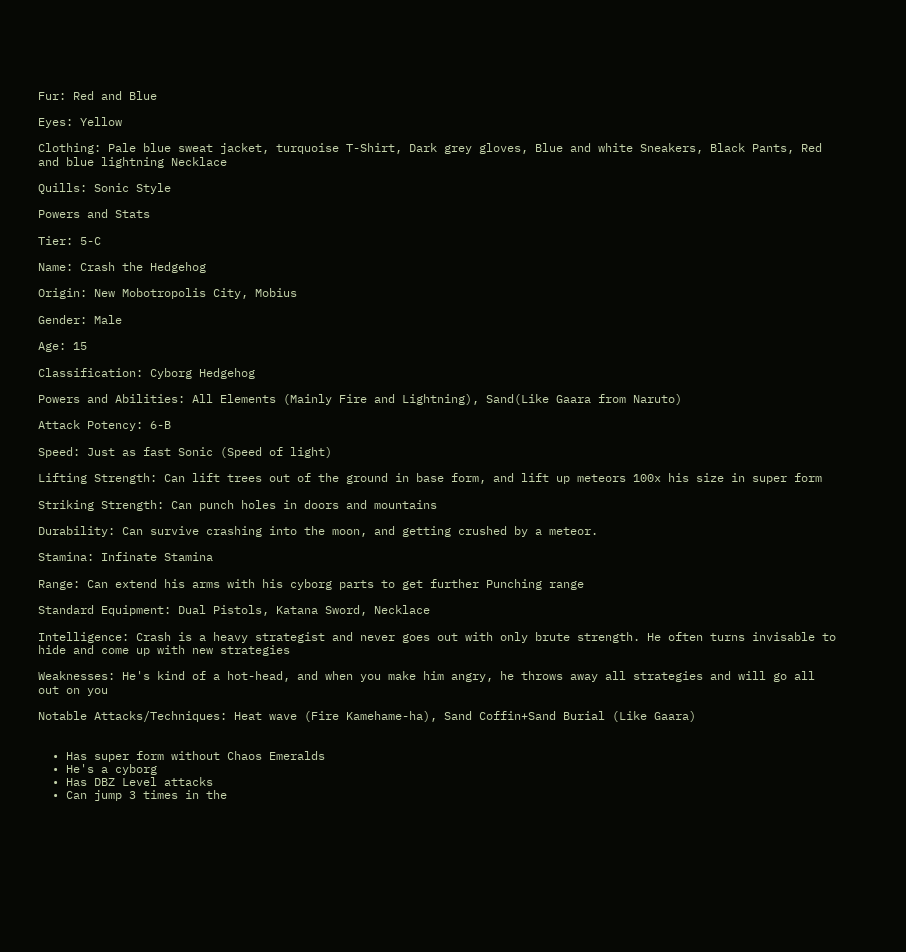Fur: Red and Blue

Eyes: Yellow

Clothing: Pale blue sweat jacket, turquoise T-Shirt, Dark grey gloves, Blue and white Sneakers, Black Pants, Red and blue lightning Necklace

Quills: Sonic Style

Powers and Stats

Tier: 5-C

Name: Crash the Hedgehog

Origin: New Mobotropolis City, Mobius

Gender: Male

Age: 15

Classification: Cyborg Hedgehog

Powers and Abilities: All Elements (Mainly Fire and Lightning), Sand(Like Gaara from Naruto)

Attack Potency: 6-B

Speed: Just as fast Sonic (Speed of light)

Lifting Strength: Can lift trees out of the ground in base form, and lift up meteors 100x his size in super form

Striking Strength: Can punch holes in doors and mountains

Durability: Can survive crashing into the moon, and getting crushed by a meteor.

Stamina: Infinate Stamina

Range: Can extend his arms with his cyborg parts to get further Punching range

Standard Equipment: Dual Pistols, Katana Sword, Necklace

Intelligence: Crash is a heavy strategist and never goes out with only brute strength. He often turns invisable to hide and come up with new strategies

Weaknesses: He's kind of a hot-head, and when you make him angry, he throws away all strategies and will go all out on you

Notable Attacks/Techniques: Heat wave (Fire Kamehame-ha), Sand Coffin+Sand Burial (Like Gaara)


  • Has super form without Chaos Emeralds
  • He's a cyborg
  • Has DBZ Level attacks
  • Can jump 3 times in the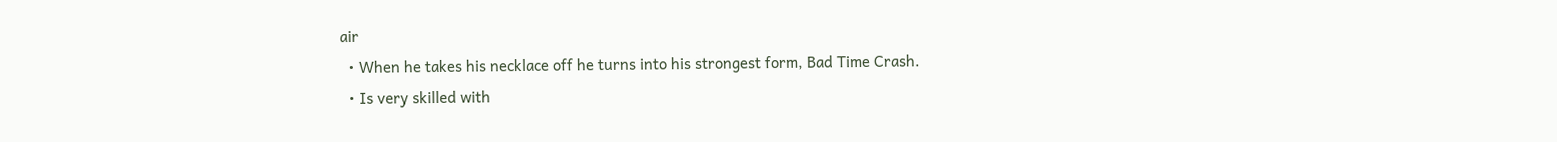air
  • When he takes his necklace off he turns into his strongest form, Bad Time Crash.
  • Is very skilled with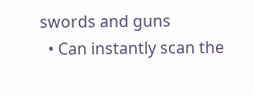swords and guns
  • Can instantly scan the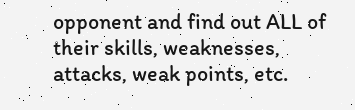opponent and find out ALL of their skills, weaknesses, attacks, weak points, etc.